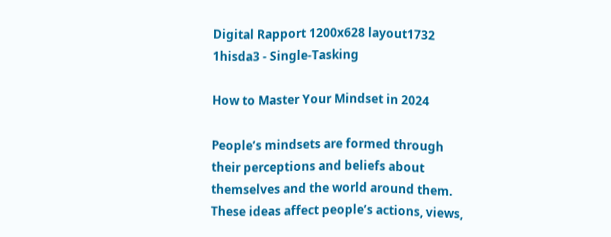Digital Rapport 1200x628 layout1732 1hisda3 - Single-Tasking

How to Master Your Mindset in 2024

People’s mindsets are formed through their perceptions and beliefs about themselves and the world around them. These ideas affect people’s actions, views,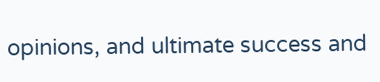opinions, and ultimate success and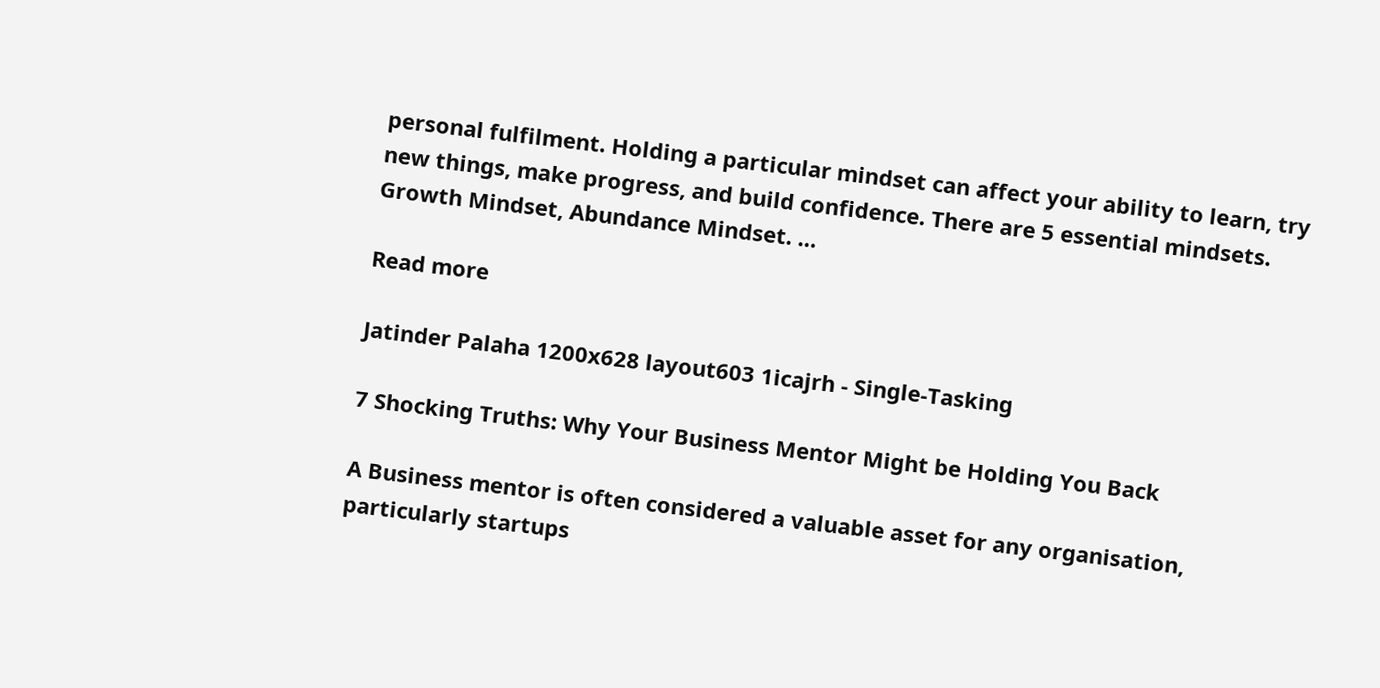personal fulfilment. Holding a particular mindset can affect your ability to learn, try new things, make progress, and build confidence. There are 5 essential mindsets. Growth Mindset, Abundance Mindset. …

Read more

Jatinder Palaha 1200x628 layout603 1icajrh - Single-Tasking

7 Shocking Truths: Why Your Business Mentor Might be Holding You Back

A Business mentor is often considered a valuable asset for any organisation, particularly startups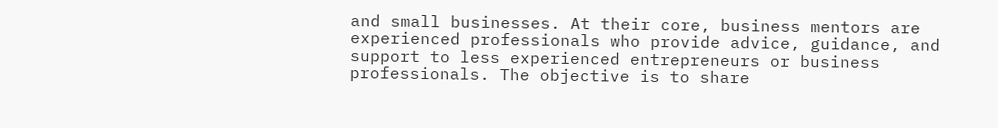and small businesses. At their core, business mentors are experienced professionals who provide advice, guidance, and support to less experienced entrepreneurs or business professionals. The objective is to share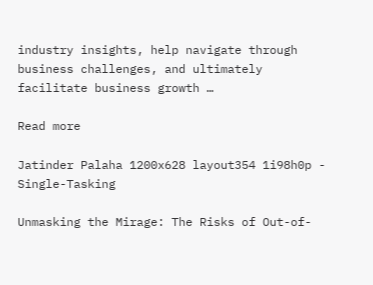industry insights, help navigate through business challenges, and ultimately facilitate business growth …

Read more

Jatinder Palaha 1200x628 layout354 1i98h0p - Single-Tasking

Unmasking the Mirage: The Risks of Out-of-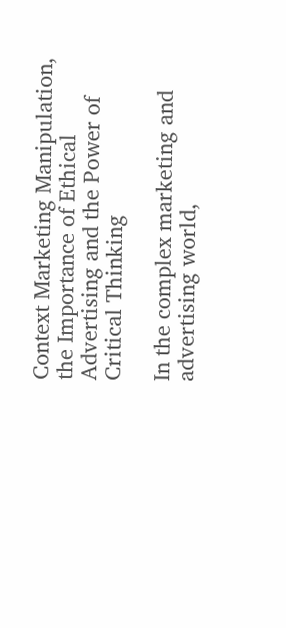Context Marketing Manipulation, the Importance of Ethical Advertising and the Power of Critical Thinking

In the complex marketing and advertising world,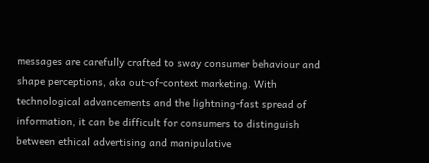messages are carefully crafted to sway consumer behaviour and shape perceptions, aka out-of-context marketing. With technological advancements and the lightning-fast spread of information, it can be difficult for consumers to distinguish between ethical advertising and manipulative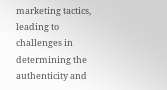marketing tactics, leading to challenges in determining the authenticity and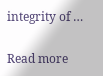integrity of …

Read more